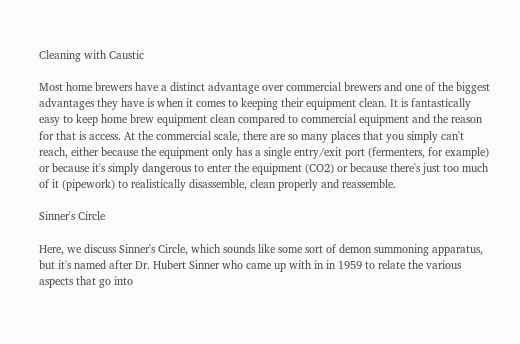Cleaning with Caustic

Most home brewers have a distinct advantage over commercial brewers and one of the biggest advantages they have is when it comes to keeping their equipment clean. It is fantastically easy to keep home brew equipment clean compared to commercial equipment and the reason for that is access. At the commercial scale, there are so many places that you simply can't reach, either because the equipment only has a single entry/exit port (fermenters, for example) or because it's simply dangerous to enter the equipment (CO2) or because there's just too much of it (pipework) to realistically disassemble, clean properly and reassemble.

Sinner's Circle

Here, we discuss Sinner's Circle, which sounds like some sort of demon summoning apparatus, but it's named after Dr. Hubert Sinner who came up with in in 1959 to relate the various aspects that go into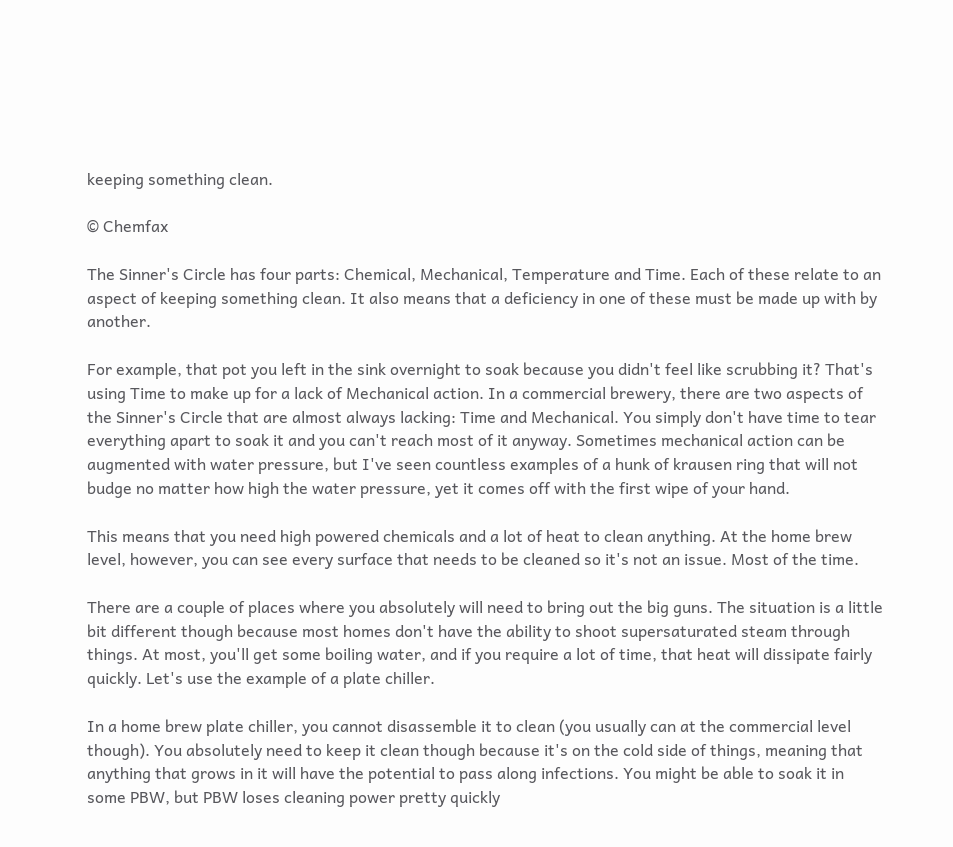keeping something clean.

© Chemfax

The Sinner's Circle has four parts: Chemical, Mechanical, Temperature and Time. Each of these relate to an aspect of keeping something clean. It also means that a deficiency in one of these must be made up with by another.

For example, that pot you left in the sink overnight to soak because you didn't feel like scrubbing it? That's using Time to make up for a lack of Mechanical action. In a commercial brewery, there are two aspects of the Sinner's Circle that are almost always lacking: Time and Mechanical. You simply don't have time to tear everything apart to soak it and you can't reach most of it anyway. Sometimes mechanical action can be augmented with water pressure, but I've seen countless examples of a hunk of krausen ring that will not budge no matter how high the water pressure, yet it comes off with the first wipe of your hand.

This means that you need high powered chemicals and a lot of heat to clean anything. At the home brew level, however, you can see every surface that needs to be cleaned so it's not an issue. Most of the time.

There are a couple of places where you absolutely will need to bring out the big guns. The situation is a little bit different though because most homes don't have the ability to shoot supersaturated steam through things. At most, you'll get some boiling water, and if you require a lot of time, that heat will dissipate fairly quickly. Let's use the example of a plate chiller.

In a home brew plate chiller, you cannot disassemble it to clean (you usually can at the commercial level though). You absolutely need to keep it clean though because it's on the cold side of things, meaning that anything that grows in it will have the potential to pass along infections. You might be able to soak it in some PBW, but PBW loses cleaning power pretty quickly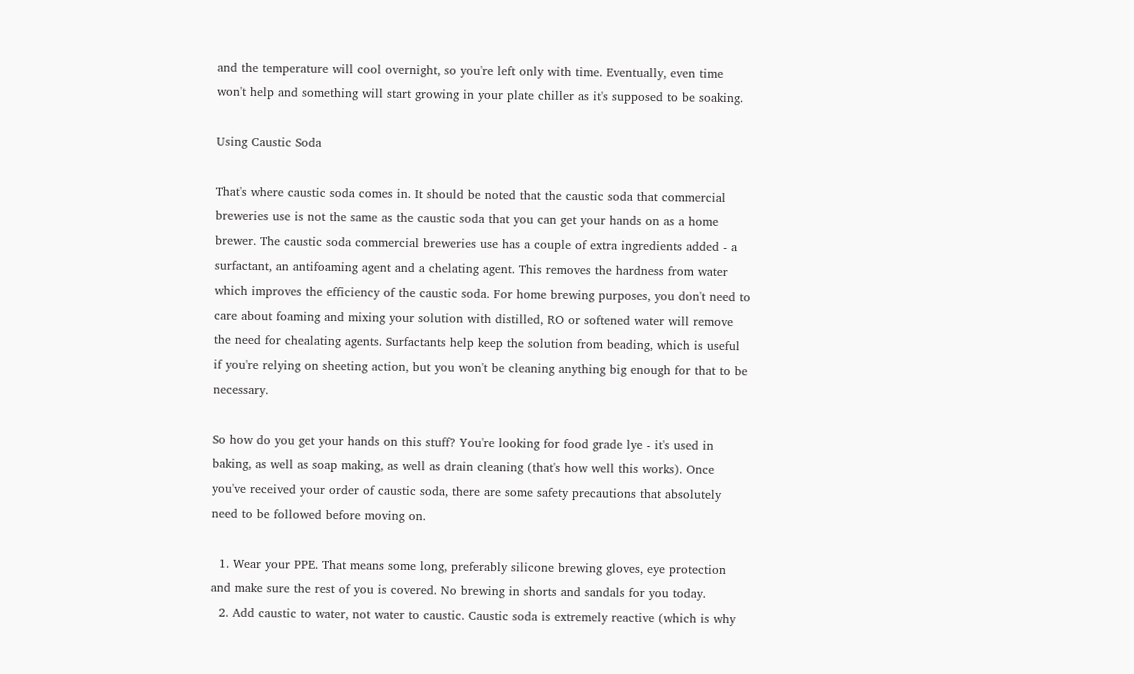and the temperature will cool overnight, so you're left only with time. Eventually, even time won't help and something will start growing in your plate chiller as it's supposed to be soaking.

Using Caustic Soda

That's where caustic soda comes in. It should be noted that the caustic soda that commercial breweries use is not the same as the caustic soda that you can get your hands on as a home brewer. The caustic soda commercial breweries use has a couple of extra ingredients added - a surfactant, an antifoaming agent and a chelating agent. This removes the hardness from water which improves the efficiency of the caustic soda. For home brewing purposes, you don't need to care about foaming and mixing your solution with distilled, RO or softened water will remove the need for chealating agents. Surfactants help keep the solution from beading, which is useful if you're relying on sheeting action, but you won't be cleaning anything big enough for that to be necessary.

So how do you get your hands on this stuff? You're looking for food grade lye - it's used in baking, as well as soap making, as well as drain cleaning (that's how well this works). Once you've received your order of caustic soda, there are some safety precautions that absolutely need to be followed before moving on.

  1. Wear your PPE. That means some long, preferably silicone brewing gloves, eye protection and make sure the rest of you is covered. No brewing in shorts and sandals for you today.
  2. Add caustic to water, not water to caustic. Caustic soda is extremely reactive (which is why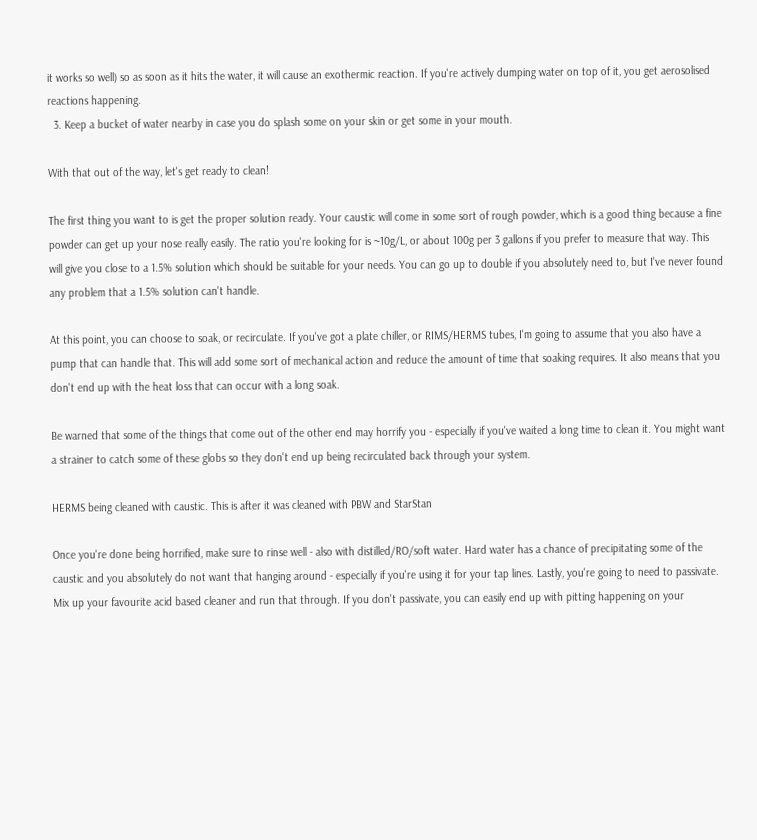it works so well) so as soon as it hits the water, it will cause an exothermic reaction. If you're actively dumping water on top of it, you get aerosolised reactions happening.
  3. Keep a bucket of water nearby in case you do splash some on your skin or get some in your mouth.

With that out of the way, let's get ready to clean!

The first thing you want to is get the proper solution ready. Your caustic will come in some sort of rough powder, which is a good thing because a fine powder can get up your nose really easily. The ratio you're looking for is ~10g/L, or about 100g per 3 gallons if you prefer to measure that way. This will give you close to a 1.5% solution which should be suitable for your needs. You can go up to double if you absolutely need to, but I've never found any problem that a 1.5% solution can't handle.

At this point, you can choose to soak, or recirculate. If you've got a plate chiller, or RIMS/HERMS tubes, I'm going to assume that you also have a pump that can handle that. This will add some sort of mechanical action and reduce the amount of time that soaking requires. It also means that you don't end up with the heat loss that can occur with a long soak.

Be warned that some of the things that come out of the other end may horrify you - especially if you've waited a long time to clean it. You might want a strainer to catch some of these globs so they don't end up being recirculated back through your system.

HERMS being cleaned with caustic. This is after it was cleaned with PBW and StarStan

Once you're done being horrified, make sure to rinse well - also with distilled/RO/soft water. Hard water has a chance of precipitating some of the caustic and you absolutely do not want that hanging around - especially if you're using it for your tap lines. Lastly, you're going to need to passivate. Mix up your favourite acid based cleaner and run that through. If you don't passivate, you can easily end up with pitting happening on your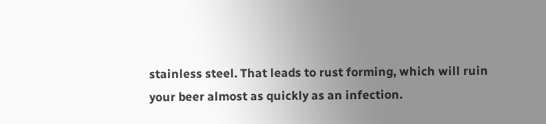stainless steel. That leads to rust forming, which will ruin your beer almost as quickly as an infection.